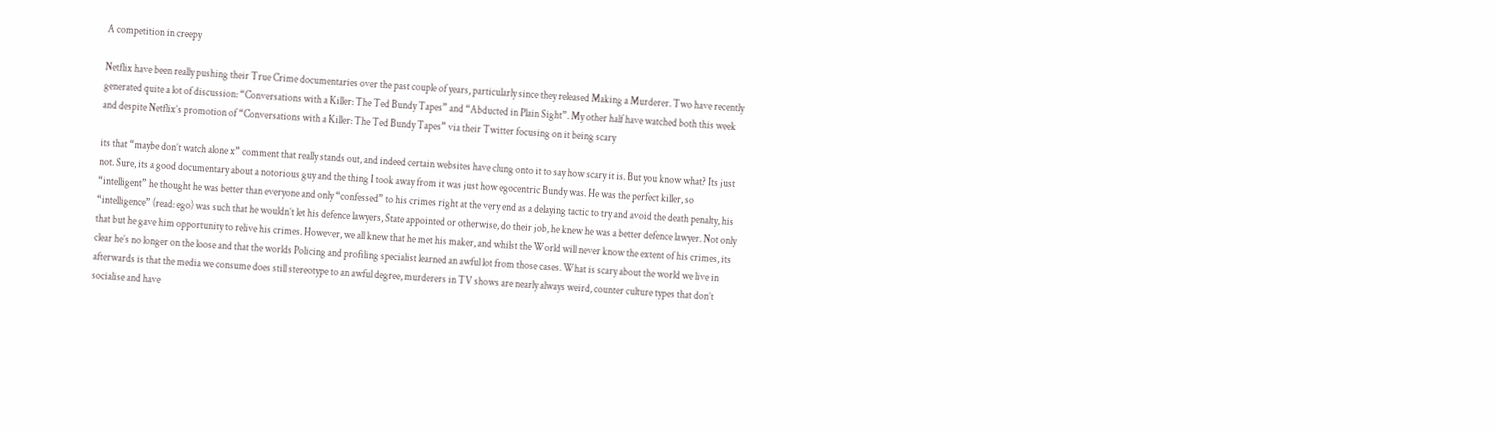A competition in creepy

Netflix have been really pushing their True Crime documentaries over the past couple of years, particularly since they released Making a Murderer. Two have recently generated quite a lot of discussion: “Conversations with a Killer: The Ted Bundy Tapes” and “Abducted in Plain Sight”. My other half have watched both this week and despite Netflix’s promotion of “Conversations with a Killer: The Ted Bundy Tapes” via their Twitter focusing on it being scary

its that “maybe don’t watch alone x” comment that really stands out, and indeed certain websites have clung onto it to say how scary it is. But you know what? Its just not. Sure, its a good documentary about a notorious guy and the thing I took away from it was just how egocentric Bundy was. He was the perfect killer, so “intelligent” he thought he was better than everyone and only “confessed” to his crimes right at the very end as a delaying tactic to try and avoid the death penalty, his “intelligence” (read: ego) was such that he wouldn’t let his defence lawyers, State appointed or otherwise, do their job, he knew he was a better defence lawyer. Not only that but he gave him opportunity to relive his crimes. However, we all knew that he met his maker, and whilst the World will never know the extent of his crimes, its clear he’s no longer on the loose and that the worlds Policing and profiling specialist learned an awful lot from those cases. What is scary about the world we live in afterwards is that the media we consume does still stereotype to an awful degree, murderers in TV shows are nearly always weird, counter culture types that don’t socialise and have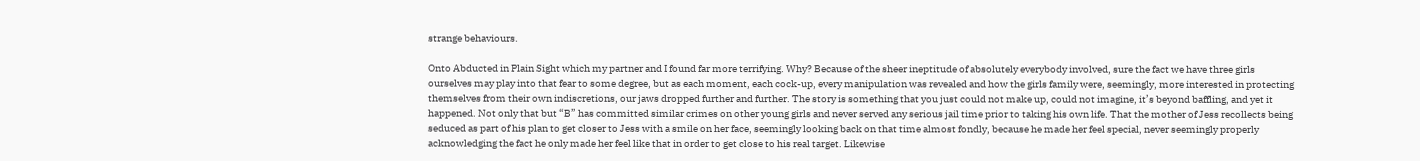strange behaviours.

Onto Abducted in Plain Sight which my partner and I found far more terrifying. Why? Because of the sheer ineptitude of absolutely everybody involved, sure the fact we have three girls ourselves may play into that fear to some degree, but as each moment, each cock-up, every manipulation was revealed and how the girls family were, seemingly, more interested in protecting themselves from their own indiscretions, our jaws dropped further and further. The story is something that you just could not make up, could not imagine, it’s beyond baffling, and yet it happened. Not only that but “B” has committed similar crimes on other young girls and never served any serious jail time prior to taking his own life. That the mother of Jess recollects being seduced as part of his plan to get closer to Jess with a smile on her face, seemingly looking back on that time almost fondly, because he made her feel special, never seemingly properly acknowledging the fact he only made her feel like that in order to get close to his real target. Likewise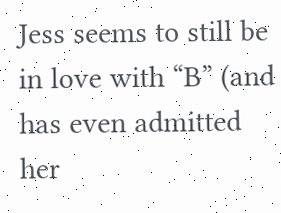Jess seems to still be in love with “B” (and has even admitted her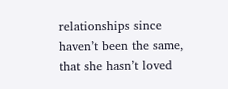relationships since haven’t been the same, that she hasn’t loved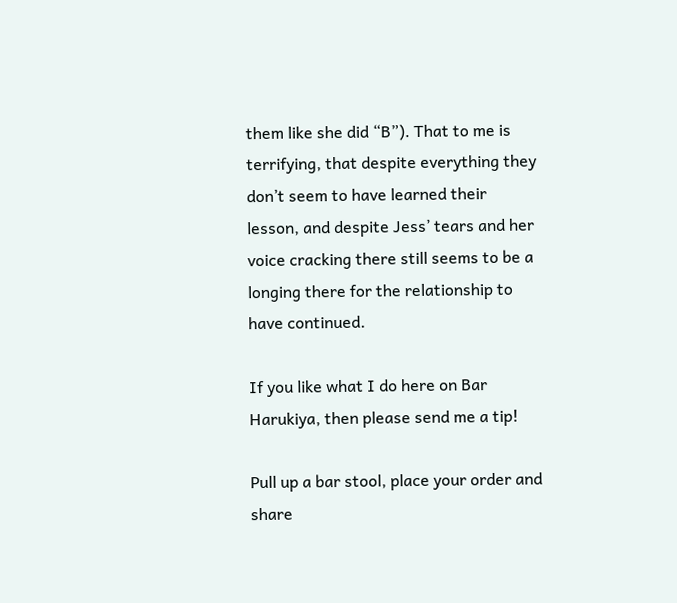them like she did “B”). That to me is terrifying, that despite everything they don’t seem to have learned their lesson, and despite Jess’ tears and her voice cracking there still seems to be a longing there for the relationship to have continued.

If you like what I do here on Bar Harukiya, then please send me a tip!

Pull up a bar stool, place your order and share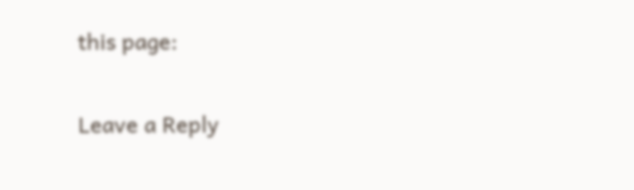this page:

Leave a Reply